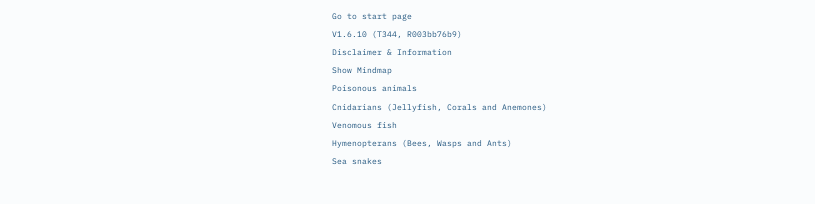Go to start page
V1.6.10 (T344, R003bb76b9)
Disclaimer & Information
Show Mindmap
Poisonous animals
Cnidarians (Jellyfish, Corals and Anemones)
Venomous fish
Hymenopterans (Bees, Wasps and Ants)
Sea snakes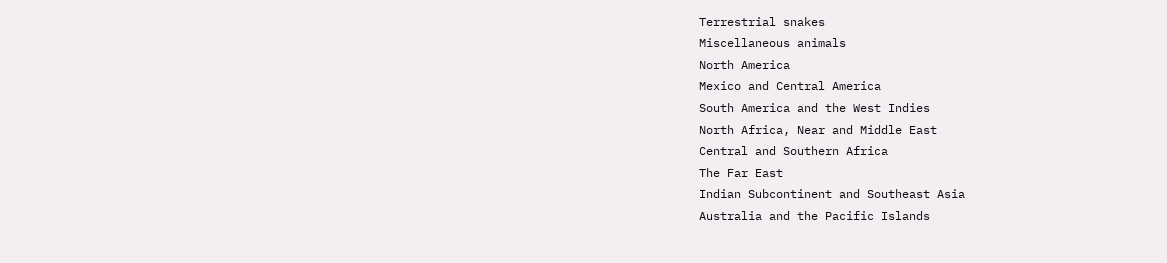Terrestrial snakes
Miscellaneous animals
North America
Mexico and Central America
South America and the West Indies
North Africa, Near and Middle East
Central and Southern Africa
The Far East
Indian Subcontinent and Southeast Asia
Australia and the Pacific Islands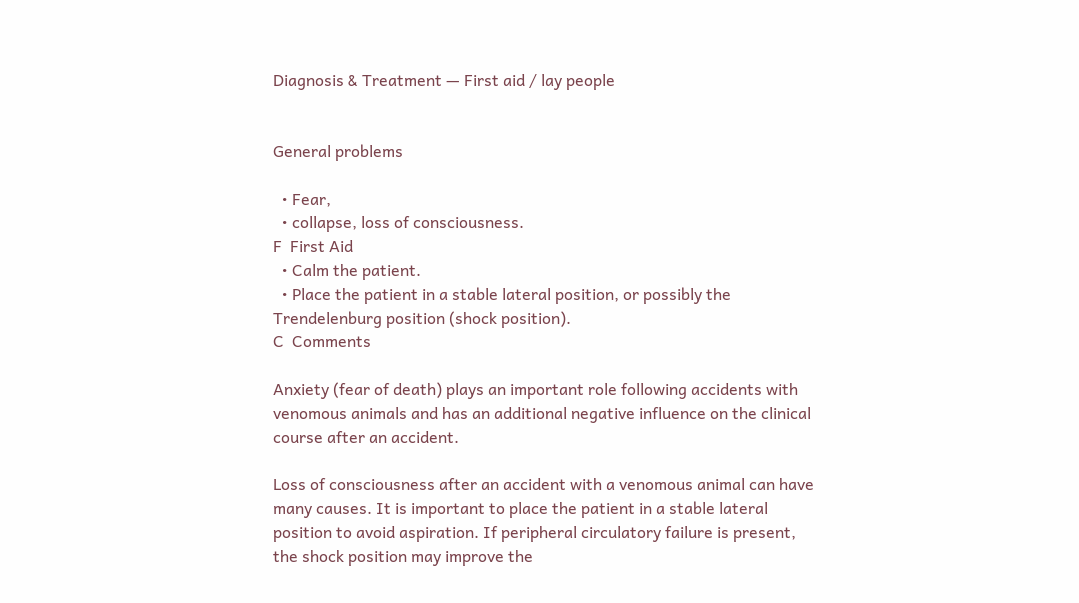Diagnosis & Treatment — First aid / lay people


General problems

  • Fear,
  • collapse, loss of consciousness.
F  First Aid
  • Calm the patient.
  • Place the patient in a stable lateral position, or possibly the Trendelenburg position (shock position).
C  Comments

Anxiety (fear of death) plays an important role following accidents with venomous animals and has an additional negative influence on the clinical course after an accident.

Loss of consciousness after an accident with a venomous animal can have many causes. It is important to place the patient in a stable lateral position to avoid aspiration. If peripheral circulatory failure is present, the shock position may improve the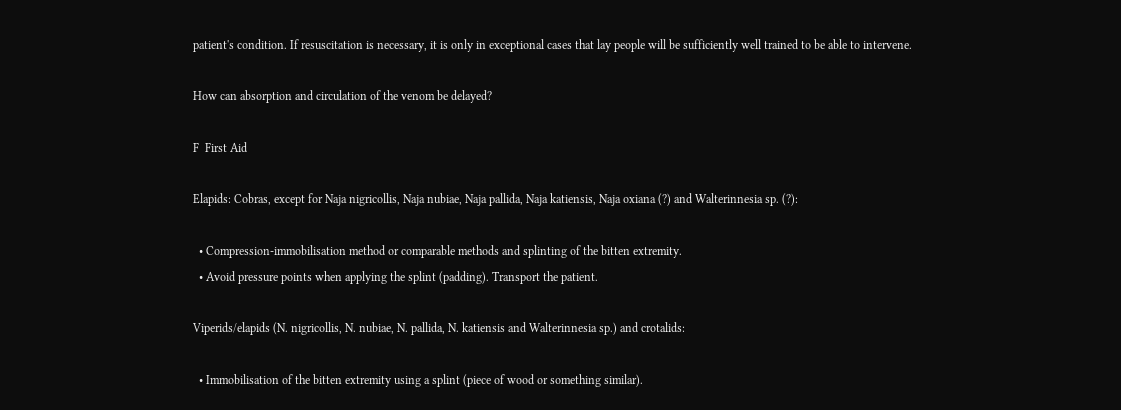patient's condition. If resuscitation is necessary, it is only in exceptional cases that lay people will be sufficiently well trained to be able to intervene.

How can absorption and circulation of the venom be delayed?

F  First Aid

Elapids: Cobras, except for Naja nigricollis, Naja nubiae, Naja pallida, Naja katiensis, Naja oxiana (?) and Walterinnesia sp. (?):

  • Compression-immobilisation method or comparable methods and splinting of the bitten extremity.
  • Avoid pressure points when applying the splint (padding). Transport the patient.

Viperids/elapids (N. nigricollis, N. nubiae, N. pallida, N. katiensis and Walterinnesia sp.) and crotalids:

  • Immobilisation of the bitten extremity using a splint (piece of wood or something similar).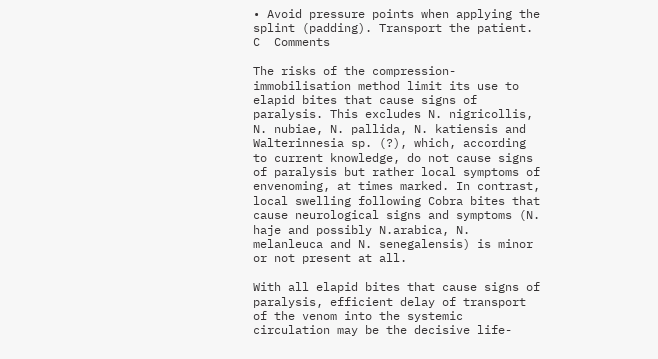• Avoid pressure points when applying the splint (padding). Transport the patient.
C  Comments

The risks of the compression-immobilisation method limit its use to elapid bites that cause signs of paralysis. This excludes N. nigricollis, N. nubiae, N. pallida, N. katiensis and Walterinnesia sp. (?), which, according to current knowledge, do not cause signs of paralysis but rather local symptoms of envenoming, at times marked. In contrast, local swelling following Cobra bites that cause neurological signs and symptoms (N. haje and possibly N.arabica, N. melanleuca and N. senegalensis) is minor or not present at all.

With all elapid bites that cause signs of paralysis, efficient delay of transport of the venom into the systemic circulation may be the decisive life-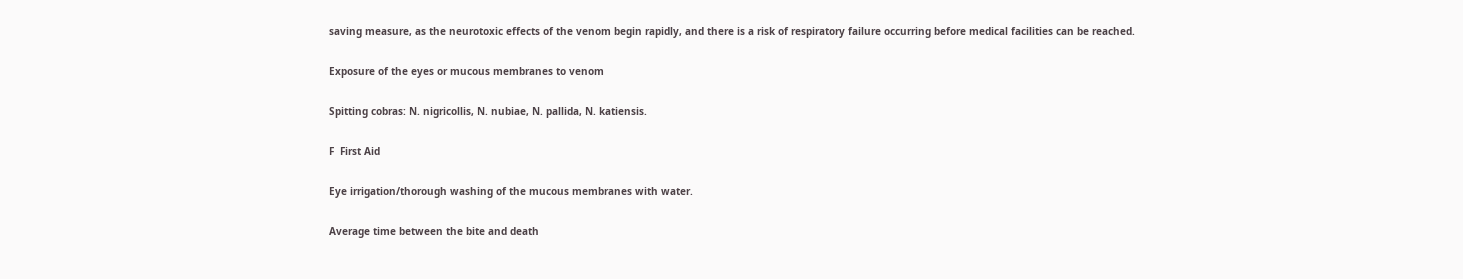saving measure, as the neurotoxic effects of the venom begin rapidly, and there is a risk of respiratory failure occurring before medical facilities can be reached.

Exposure of the eyes or mucous membranes to venom

Spitting cobras: N. nigricollis, N. nubiae, N. pallida, N. katiensis.

F  First Aid

Eye irrigation/thorough washing of the mucous membranes with water.

Average time between the bite and death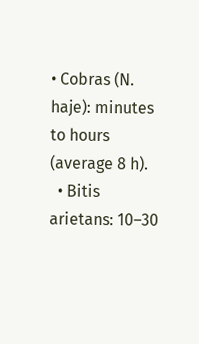• Cobras (N. haje): minutes to hours (average 8 h).
  • Bitis arietans: 10–30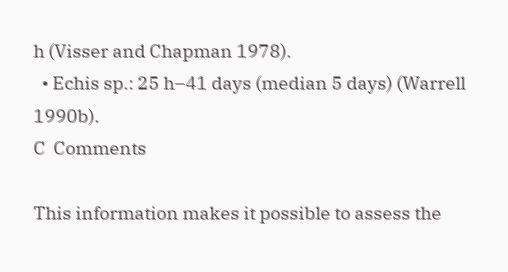h (Visser and Chapman 1978).
  • Echis sp.: 25 h–41 days (median 5 days) (Warrell 1990b).
C  Comments

This information makes it possible to assess the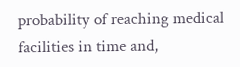probability of reaching medical facilities in time and,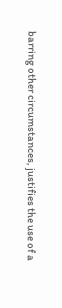barring other circumstances, justifies the use of a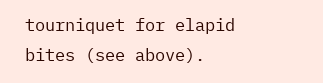tourniquet for elapid bites (see above).